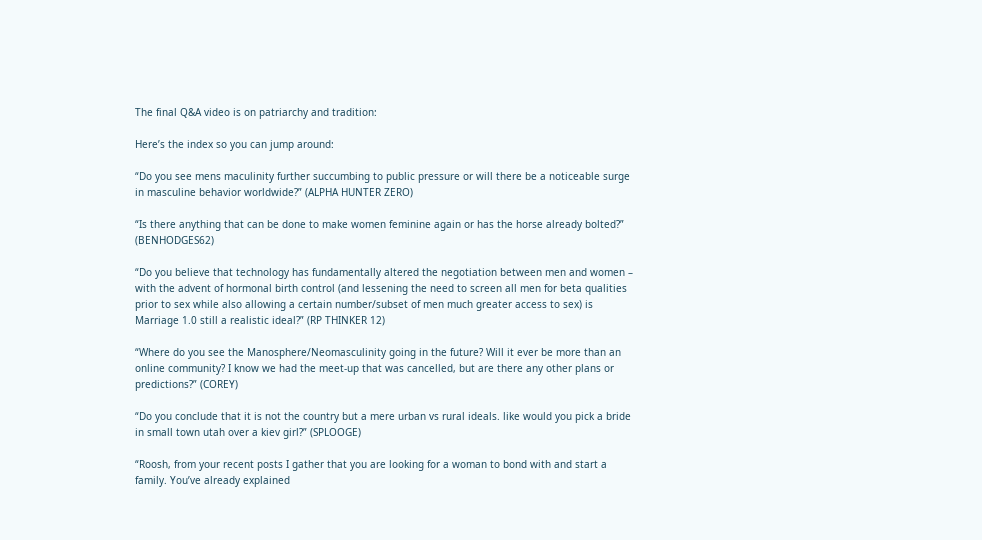The final Q&A video is on patriarchy and tradition:

Here’s the index so you can jump around:

“Do you see mens maculinity further succumbing to public pressure or will there be a noticeable surge in masculine behavior worldwide?” (ALPHA HUNTER ZERO)

“Is there anything that can be done to make women feminine again or has the horse already bolted?” (BENHODGES62)

“Do you believe that technology has fundamentally altered the negotiation between men and women – with the advent of hormonal birth control (and lessening the need to screen all men for beta qualities prior to sex while also allowing a certain number/subset of men much greater access to sex) is Marriage 1.0 still a realistic ideal?” (RP THINKER 12)

“Where do you see the Manosphere/Neomasculinity going in the future? Will it ever be more than an online community? I know we had the meet-up that was cancelled, but are there any other plans or predictions?” (COREY)

“Do you conclude that it is not the country but a mere urban vs rural ideals. like would you pick a bride in small town utah over a kiev girl?” (SPLOOGE)

“Roosh, from your recent posts I gather that you are looking for a woman to bond with and start a family. You’ve already explained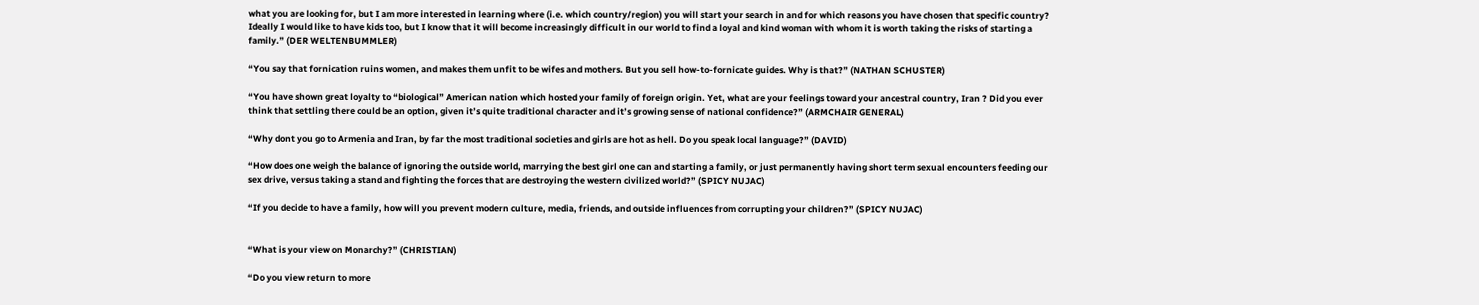what you are looking for, but I am more interested in learning where (i.e. which country/region) you will start your search in and for which reasons you have chosen that specific country? Ideally I would like to have kids too, but I know that it will become increasingly difficult in our world to find a loyal and kind woman with whom it is worth taking the risks of starting a family.” (DER WELTENBUMMLER)

“You say that fornication ruins women, and makes them unfit to be wifes and mothers. But you sell how-to-fornicate guides. Why is that?” (NATHAN SCHUSTER)

“You have shown great loyalty to “biological” American nation which hosted your family of foreign origin. Yet, what are your feelings toward your ancestral country, Iran ? Did you ever think that settling there could be an option, given it’s quite traditional character and it’s growing sense of national confidence?” (ARMCHAIR GENERAL)

“Why dont you go to Armenia and Iran, by far the most traditional societies and girls are hot as hell. Do you speak local language?” (DAVID)

“How does one weigh the balance of ignoring the outside world, marrying the best girl one can and starting a family, or just permanently having short term sexual encounters feeding our sex drive, versus taking a stand and fighting the forces that are destroying the western civilized world?” (SPICY NUJAC)

“If you decide to have a family, how will you prevent modern culture, media, friends, and outside influences from corrupting your children?” (SPICY NUJAC)


“What is your view on Monarchy?” (CHRISTIAN)

“Do you view return to more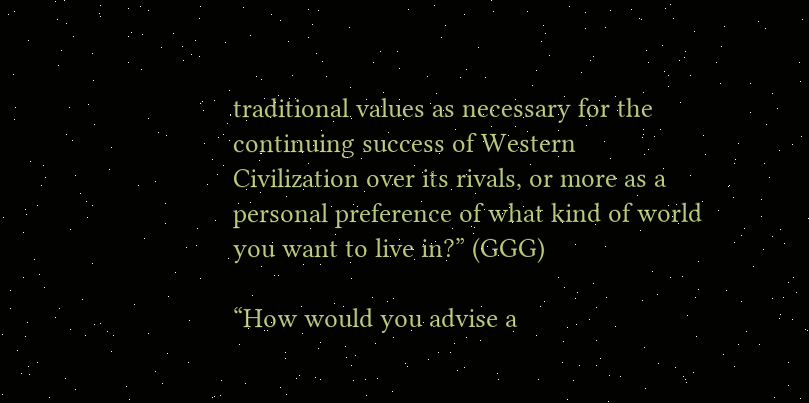traditional values as necessary for the continuing success of Western Civilization over its rivals, or more as a personal preference of what kind of world you want to live in?” (GGG)

“How would you advise a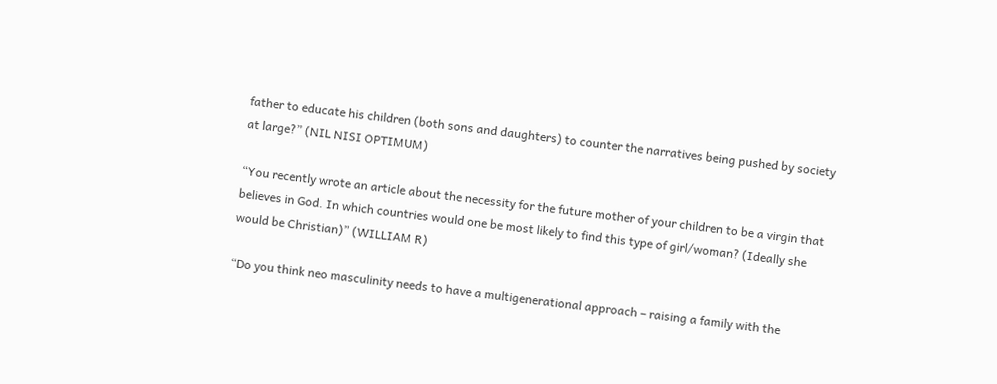father to educate his children (both sons and daughters) to counter the narratives being pushed by society at large?” (NIL NISI OPTIMUM)

“You recently wrote an article about the necessity for the future mother of your children to be a virgin that believes in God. In which countries would one be most likely to find this type of girl/woman? (Ideally she would be Christian)” (WILLIAM R)

“Do you think neo masculinity needs to have a multigenerational approach – raising a family with the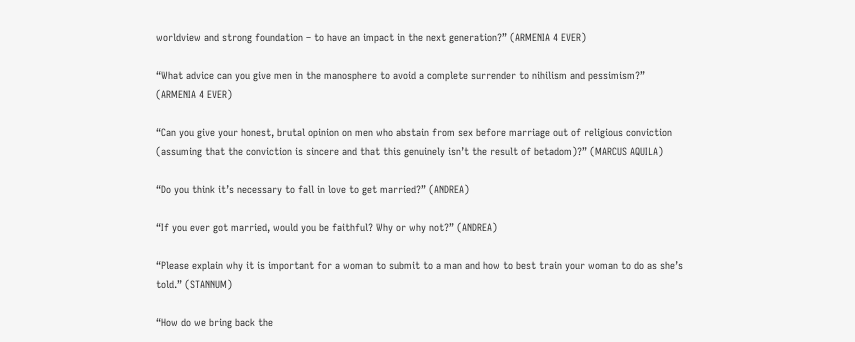worldview and strong foundation – to have an impact in the next generation?” (ARMENIA 4 EVER)

“What advice can you give men in the manosphere to avoid a complete surrender to nihilism and pessimism?” (ARMENIA 4 EVER)

“Can you give your honest, brutal opinion on men who abstain from sex before marriage out of religious conviction (assuming that the conviction is sincere and that this genuinely isn’t the result of betadom)?” (MARCUS AQUILA)

“Do you think it’s necessary to fall in love to get married?” (ANDREA)

“If you ever got married, would you be faithful? Why or why not?” (ANDREA)

“Please explain why it is important for a woman to submit to a man and how to best train your woman to do as she’s told.” (STANNUM)

“How do we bring back the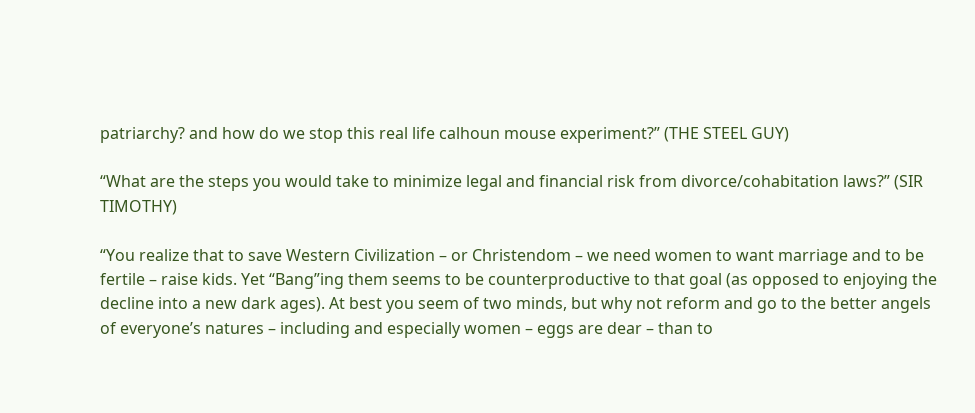patriarchy? and how do we stop this real life calhoun mouse experiment?” (THE STEEL GUY)

“What are the steps you would take to minimize legal and financial risk from divorce/cohabitation laws?” (SIR TIMOTHY)

“You realize that to save Western Civilization – or Christendom – we need women to want marriage and to be fertile – raise kids. Yet “Bang”ing them seems to be counterproductive to that goal (as opposed to enjoying the decline into a new dark ages). At best you seem of two minds, but why not reform and go to the better angels of everyone’s natures – including and especially women – eggs are dear – than to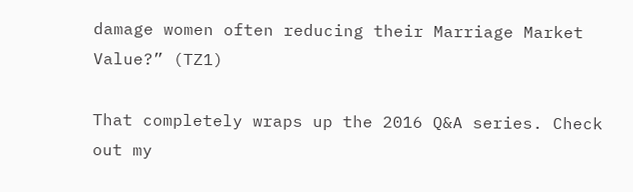damage women often reducing their Marriage Market Value?” (TZ1)

That completely wraps up the 2016 Q&A series. Check out my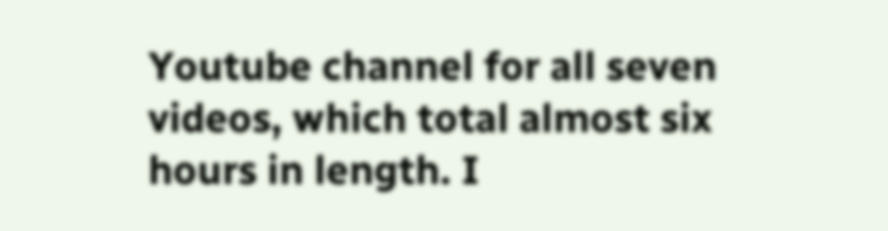Youtube channel for all seven videos, which total almost six hours in length. I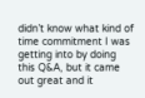didn’t know what kind of time commitment I was getting into by doing this Q&A, but it came out great and it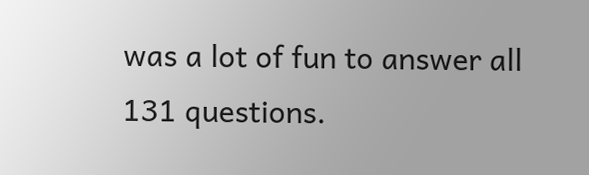was a lot of fun to answer all 131 questions.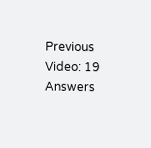Previous Video: 19 Answers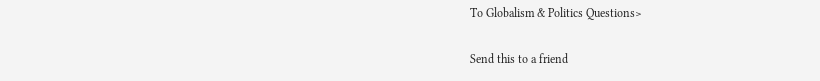To Globalism & Politics Questions>

Send this to a friend